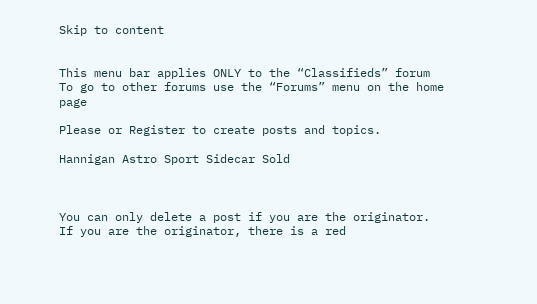Skip to content


This menu bar applies ONLY to the “Classifieds” forum
To go to other forums use the “Forums” menu on the home page

Please or Register to create posts and topics.

Hannigan Astro Sport Sidecar Sold



You can only delete a post if you are the originator.  If you are the originator, there is a red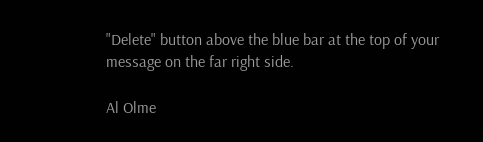"Delete" button above the blue bar at the top of your message on the far right side.

Al Olme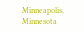Minneapolis, Minnesota